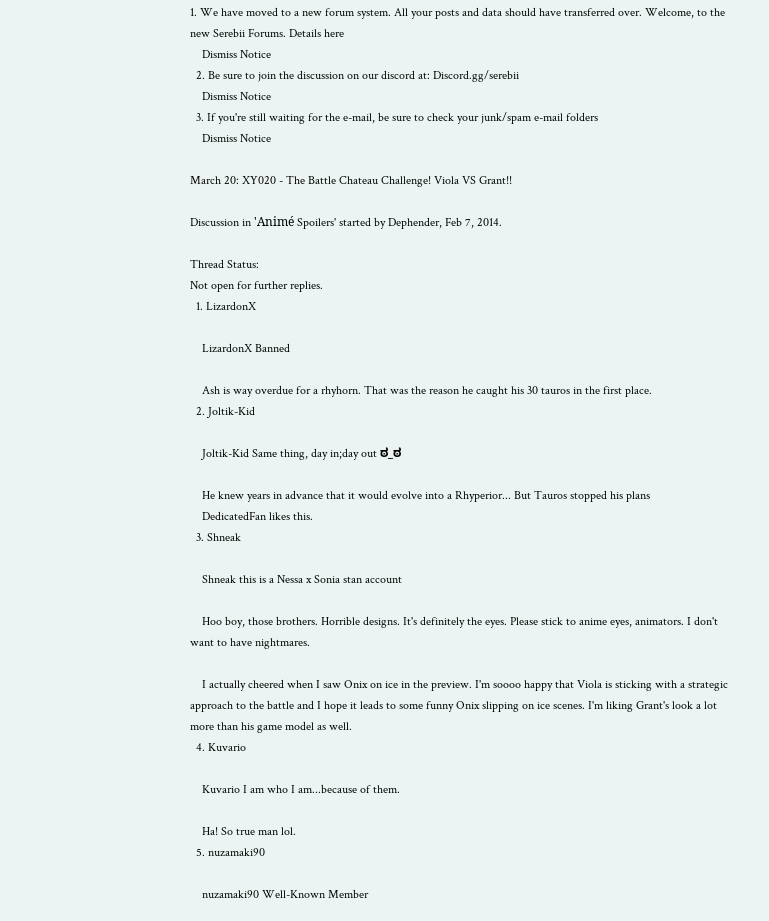1. We have moved to a new forum system. All your posts and data should have transferred over. Welcome, to the new Serebii Forums. Details here
    Dismiss Notice
  2. Be sure to join the discussion on our discord at: Discord.gg/serebii
    Dismiss Notice
  3. If you're still waiting for the e-mail, be sure to check your junk/spam e-mail folders
    Dismiss Notice

March 20: XY020 - The Battle Chateau Challenge! Viola VS Grant!!

Discussion in 'Animé Spoilers' started by Dephender, Feb 7, 2014.

Thread Status:
Not open for further replies.
  1. LizardonX

    LizardonX Banned

    Ash is way overdue for a rhyhorn. That was the reason he caught his 30 tauros in the first place.
  2. Joltik-Kid

    Joltik-Kid Same thing, day in;day out ಠ_ಠ

    He knew years in advance that it would evolve into a Rhyperior... But Tauros stopped his plans
    DedicatedFan likes this.
  3. Shneak

    Shneak this is a Nessa x Sonia stan account

    Hoo boy, those brothers. Horrible designs. It's definitely the eyes. Please stick to anime eyes, animators. I don't want to have nightmares.

    I actually cheered when I saw Onix on ice in the preview. I'm soooo happy that Viola is sticking with a strategic approach to the battle and I hope it leads to some funny Onix slipping on ice scenes. I'm liking Grant's look a lot more than his game model as well.
  4. Kuvario

    Kuvario I am who I am...because of them.

    Ha! So true man lol.
  5. nuzamaki90

    nuzamaki90 Well-Known Member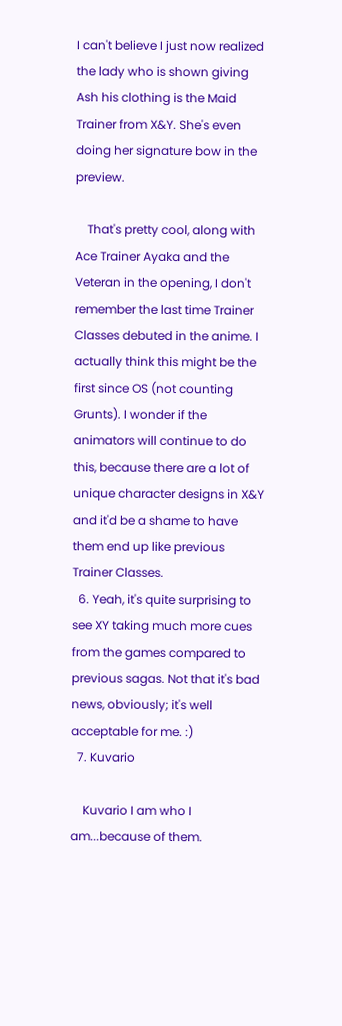I can't believe I just now realized the lady who is shown giving Ash his clothing is the Maid Trainer from X&Y. She's even doing her signature bow in the preview.

    That's pretty cool, along with Ace Trainer Ayaka and the Veteran in the opening, I don't remember the last time Trainer Classes debuted in the anime. I actually think this might be the first since OS (not counting Grunts). I wonder if the animators will continue to do this, because there are a lot of unique character designs in X&Y and it'd be a shame to have them end up like previous Trainer Classes.
  6. Yeah, it's quite surprising to see XY taking much more cues from the games compared to previous sagas. Not that it's bad news, obviously; it's well acceptable for me. :)
  7. Kuvario

    Kuvario I am who I am...because of them.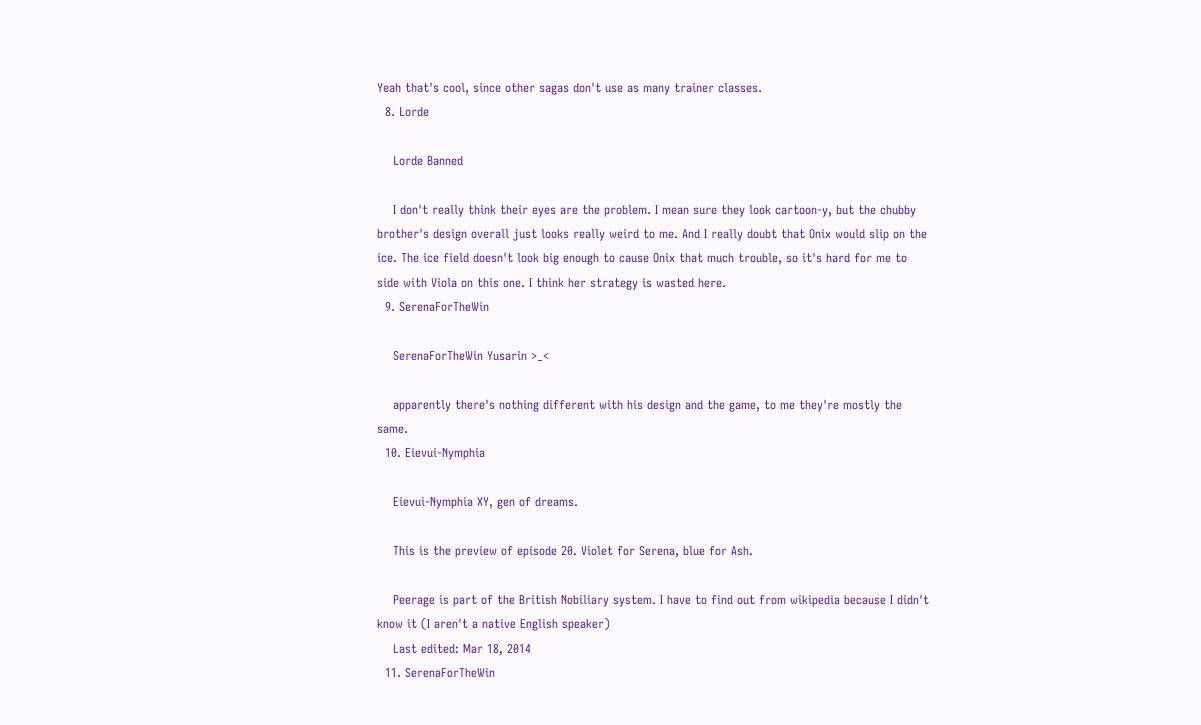Yeah that's cool, since other sagas don't use as many trainer classes.
  8. Lorde

    Lorde Banned

    I don't really think their eyes are the problem. I mean sure they look cartoon-y, but the chubby brother's design overall just looks really weird to me. And I really doubt that Onix would slip on the ice. The ice field doesn't look big enough to cause Onix that much trouble, so it's hard for me to side with Viola on this one. I think her strategy is wasted here.
  9. SerenaForTheWin

    SerenaForTheWin Yusarin >_<

    apparently there's nothing different with his design and the game, to me they're mostly the same.
  10. Eievui-Nymphia

    Eievui-Nymphia XY, gen of dreams.

    This is the preview of episode 20. Violet for Serena, blue for Ash.

    Peerage is part of the British Nobiliary system. I have to find out from wikipedia because I didn't know it (I aren't a native English speaker)
    Last edited: Mar 18, 2014
  11. SerenaForTheWin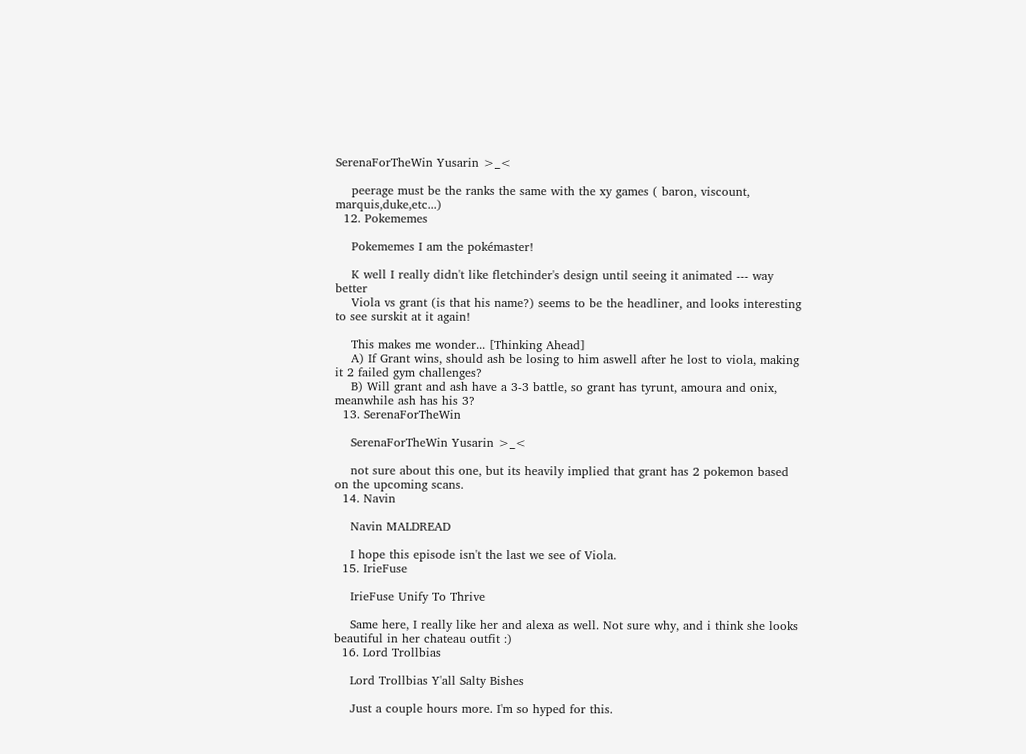SerenaForTheWin Yusarin >_<

    peerage must be the ranks the same with the xy games ( baron, viscount, marquis,duke,etc...)
  12. Pokememes

    Pokememes I am the pokémaster!

    K well I really didn't like fletchinder's design until seeing it animated --- way better
    Viola vs grant (is that his name?) seems to be the headliner, and looks interesting to see surskit at it again!

    This makes me wonder... [Thinking Ahead]
    A) If Grant wins, should ash be losing to him aswell after he lost to viola, making it 2 failed gym challenges?
    B) Will grant and ash have a 3-3 battle, so grant has tyrunt, amoura and onix, meanwhile ash has his 3?
  13. SerenaForTheWin

    SerenaForTheWin Yusarin >_<

    not sure about this one, but its heavily implied that grant has 2 pokemon based on the upcoming scans.
  14. Navin

    Navin MALDREAD

    I hope this episode isn't the last we see of Viola.
  15. IrieFuse

    IrieFuse Unify To Thrive

    Same here, I really like her and alexa as well. Not sure why, and i think she looks beautiful in her chateau outfit :)
  16. Lord Trollbias

    Lord Trollbias Y'all Salty Bishes

    Just a couple hours more. I'm so hyped for this.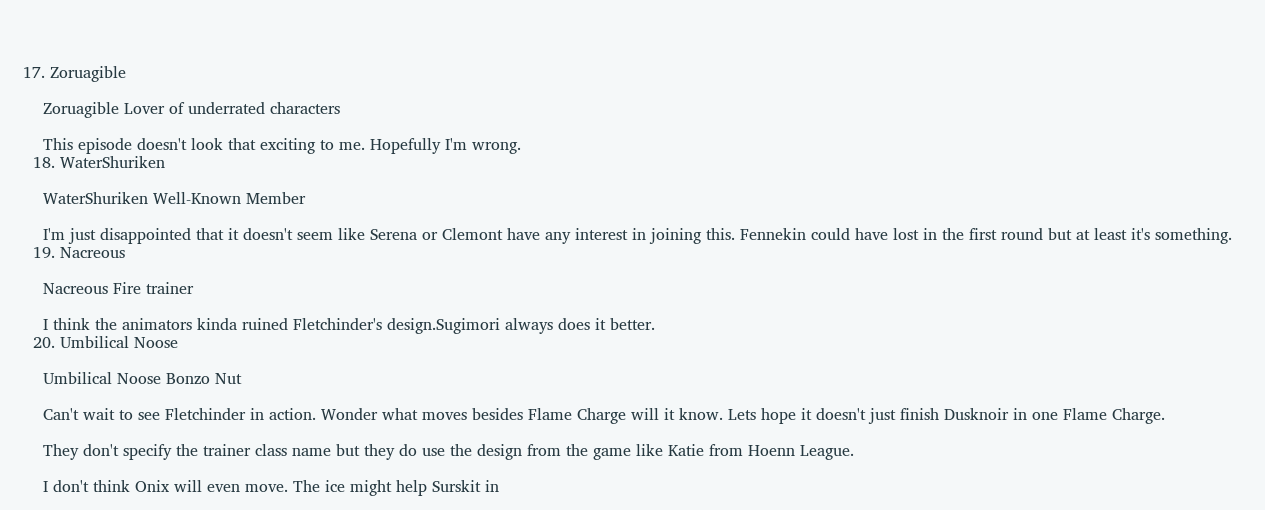17. Zoruagible

    Zoruagible Lover of underrated characters

    This episode doesn't look that exciting to me. Hopefully I'm wrong.
  18. WaterShuriken

    WaterShuriken Well-Known Member

    I'm just disappointed that it doesn't seem like Serena or Clemont have any interest in joining this. Fennekin could have lost in the first round but at least it's something.
  19. Nacreous

    Nacreous Fire trainer

    I think the animators kinda ruined Fletchinder's design.Sugimori always does it better.
  20. Umbilical Noose

    Umbilical Noose Bonzo Nut

    Can't wait to see Fletchinder in action. Wonder what moves besides Flame Charge will it know. Lets hope it doesn't just finish Dusknoir in one Flame Charge.

    They don't specify the trainer class name but they do use the design from the game like Katie from Hoenn League.

    I don't think Onix will even move. The ice might help Surskit in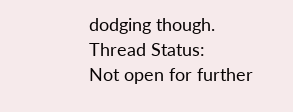dodging though.
Thread Status:
Not open for further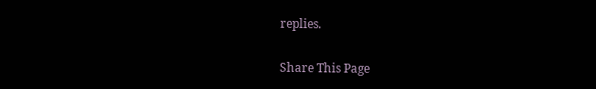replies.

Share This Page